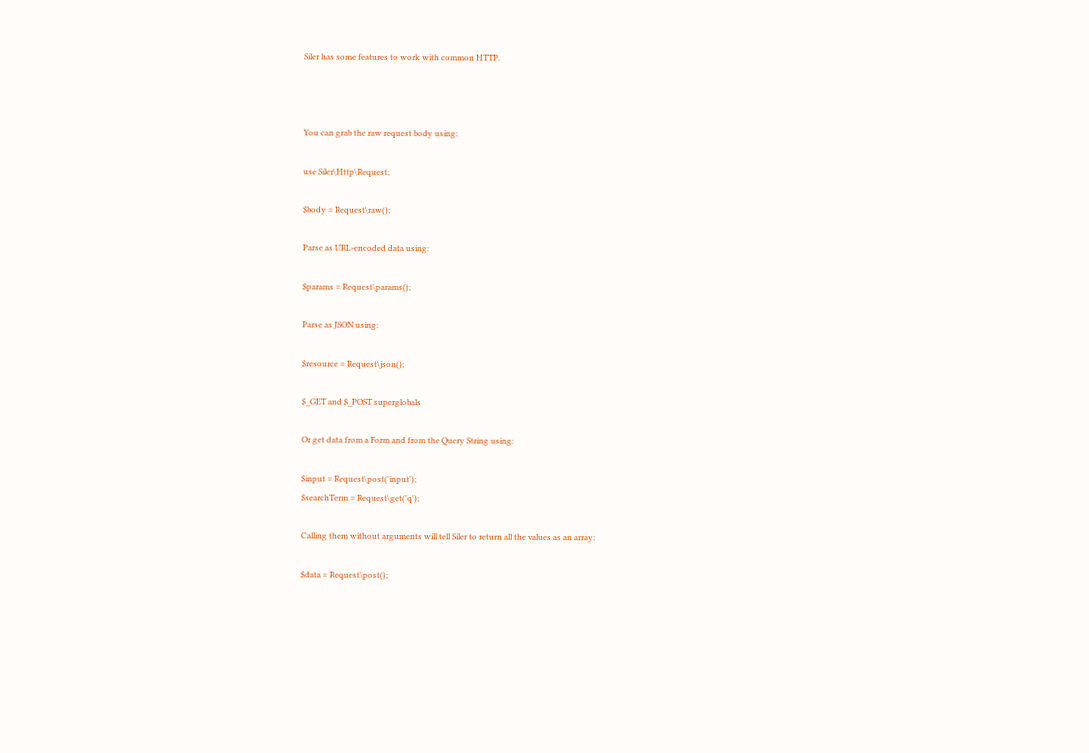Siler has some features to work with common HTTP.



You can grab the raw request body using:

use Siler\Http\Request;

$body = Request\raw();

Parse as URL-encoded data using:

$params = Request\params();

Parse as JSON using:

$resource = Request\json();

$_GET and $_POST superglobals

Or get data from a Form and from the Query String using:

$input = Request\post('input');
$searchTerm = Request\get('q');

Calling them without arguments will tell Siler to return all the values as an array:

$data = Request\post();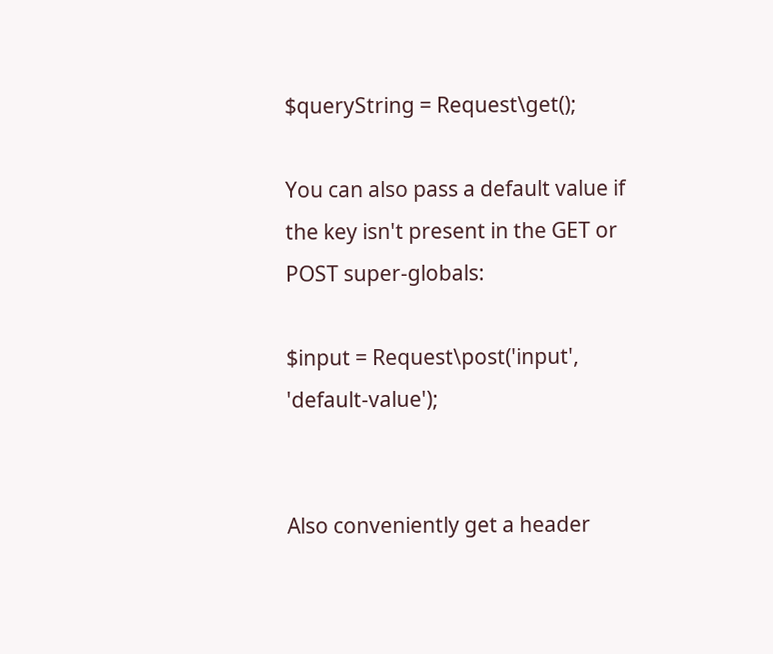$queryString = Request\get();

You can also pass a default value if the key isn't present in the GET or POST super-globals:

$input = Request\post('input', 'default-value');


Also conveniently get a header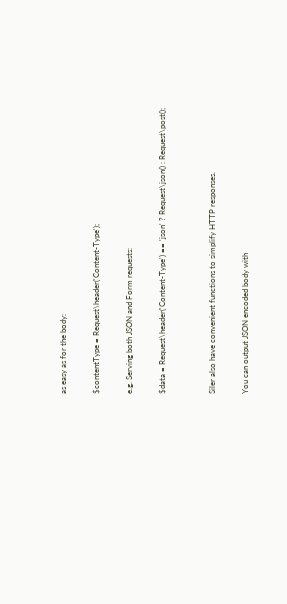as easy as for the body:

$contentType = Request\header('Content-Type');

e.g. Serving both JSON and Form requests:

$data = Request\header('Content-Type') == 'json' ? Request\json() : Request\post();


Siler also have convenient functions to simplify HTTP responses.

You can output JSON encoded body with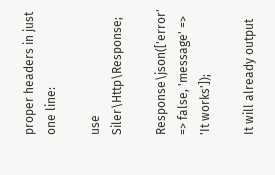proper headers in just one line:

use Siler\Http\Response;

Response\json(['error' => false, 'message' => 'It works']);

It will already output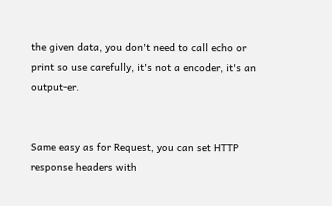the given data, you don't need to call echo or print so use carefully, it's not a encoder, it's an output-er.


Same easy as for Request, you can set HTTP response headers with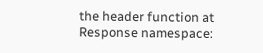the header function at Response namespace: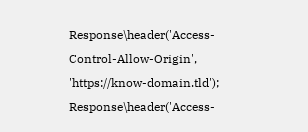Response\header('Access-Control-Allow-Origin', 'https://know-domain.tld');
Response\header('Access-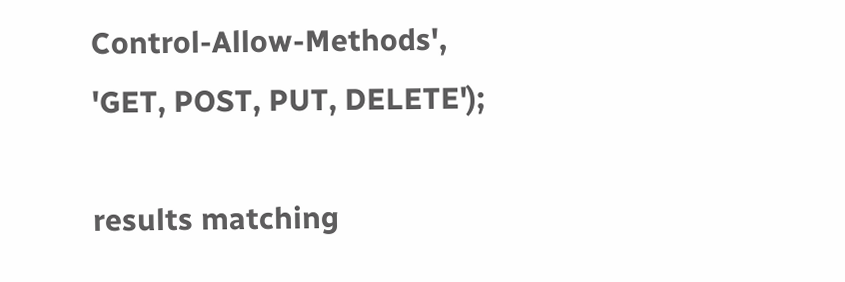Control-Allow-Methods', 'GET, POST, PUT, DELETE');

results matching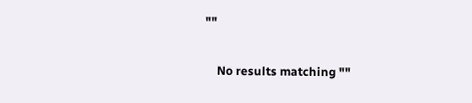""

    No results matching ""